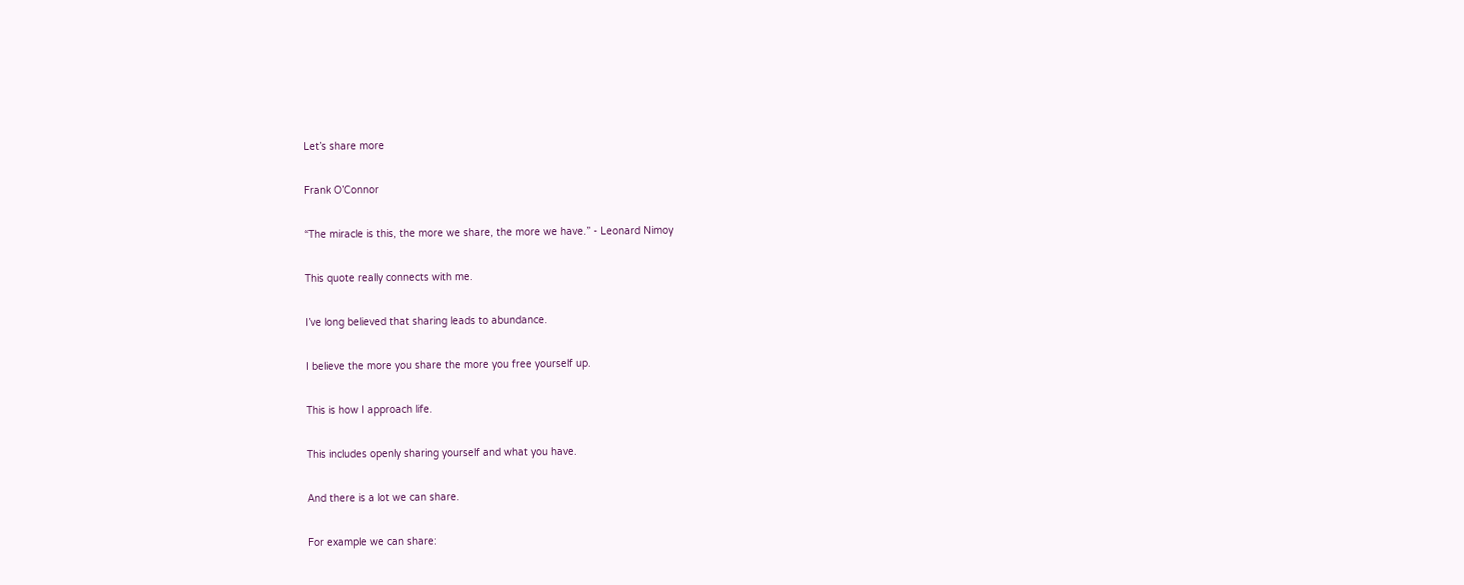Let’s share more

Frank O’Connor

“The miracle is this, the more we share, the more we have.” - Leonard Nimoy

This quote really connects with me.

I’ve long believed that sharing leads to abundance.

I believe the more you share the more you free yourself up.

This is how I approach life.

This includes openly sharing yourself and what you have.

And there is a lot we can share.

For example we can share: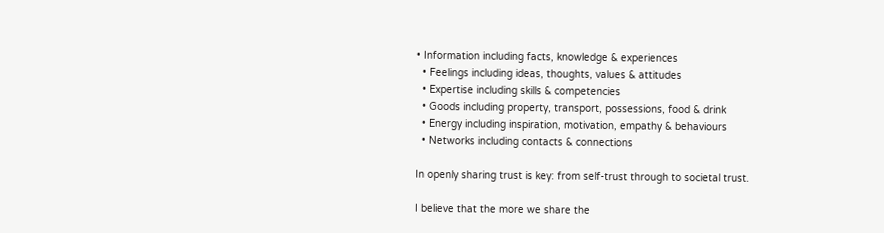• Information including facts, knowledge & experiences
  • Feelings including ideas, thoughts, values & attitudes
  • Expertise including skills & competencies
  • Goods including property, transport, possessions, food & drink
  • Energy including inspiration, motivation, empathy & behaviours
  • Networks including contacts & connections

In openly sharing trust is key: from self-trust through to societal trust.

I believe that the more we share the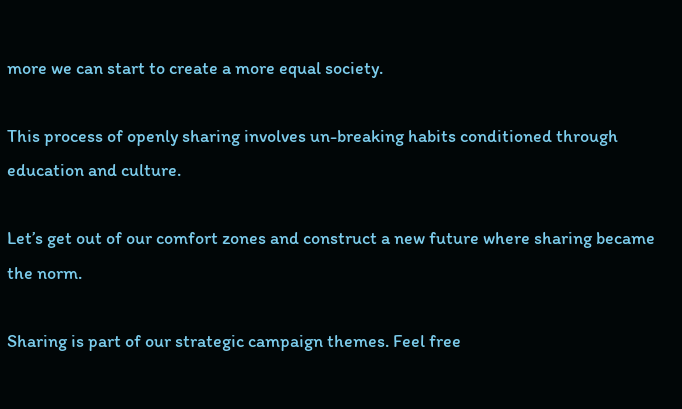more we can start to create a more equal society.

This process of openly sharing involves un-breaking habits conditioned through education and culture.

Let’s get out of our comfort zones and construct a new future where sharing became the norm.

Sharing is part of our strategic campaign themes. Feel free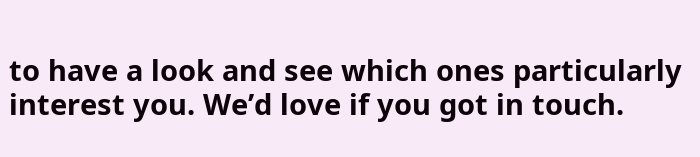to have a look and see which ones particularly interest you. We’d love if you got in touch.